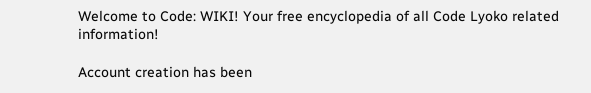Welcome to Code: WIKI! Your free encyclopedia of all Code Lyoko related information!

Account creation has been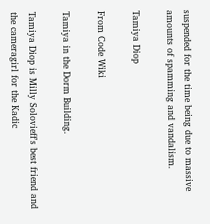suspended for the time being due to massive amounts of spamming and vandalism.

Tamiya Diop

From Code Wiki

Tamiya in the Dorm Building.

Tamiya Diop is Milly Solovieff's best friend and the cameragirl for the Kadic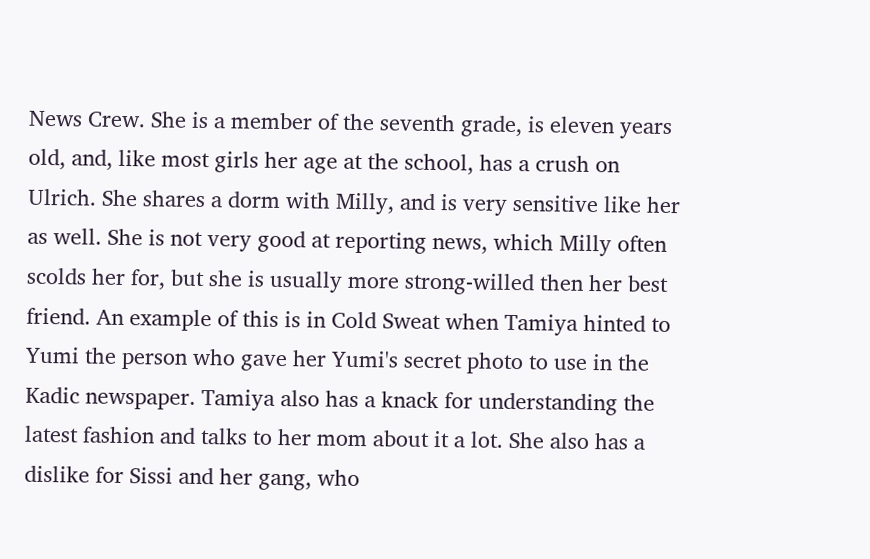News Crew. She is a member of the seventh grade, is eleven years old, and, like most girls her age at the school, has a crush on Ulrich. She shares a dorm with Milly, and is very sensitive like her as well. She is not very good at reporting news, which Milly often scolds her for, but she is usually more strong-willed then her best friend. An example of this is in Cold Sweat when Tamiya hinted to Yumi the person who gave her Yumi's secret photo to use in the Kadic newspaper. Tamiya also has a knack for understanding the latest fashion and talks to her mom about it a lot. She also has a dislike for Sissi and her gang, who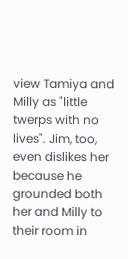view Tamiya and Milly as "little twerps with no lives". Jim, too, even dislikes her because he grounded both her and Milly to their room in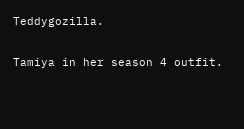Teddygozilla.

Tamiya in her season 4 outfit.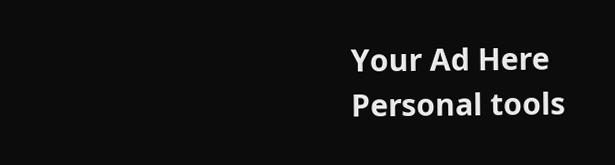Your Ad Here
Personal tools